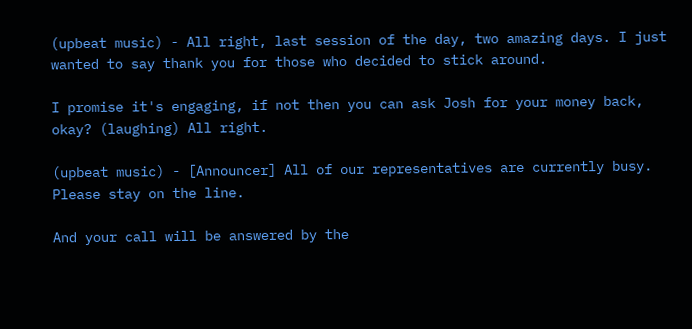(upbeat music) - All right, last session of the day, two amazing days. I just wanted to say thank you for those who decided to stick around.

I promise it's engaging, if not then you can ask Josh for your money back, okay? (laughing) All right.

(upbeat music) - [Announcer] All of our representatives are currently busy. Please stay on the line.

And your call will be answered by the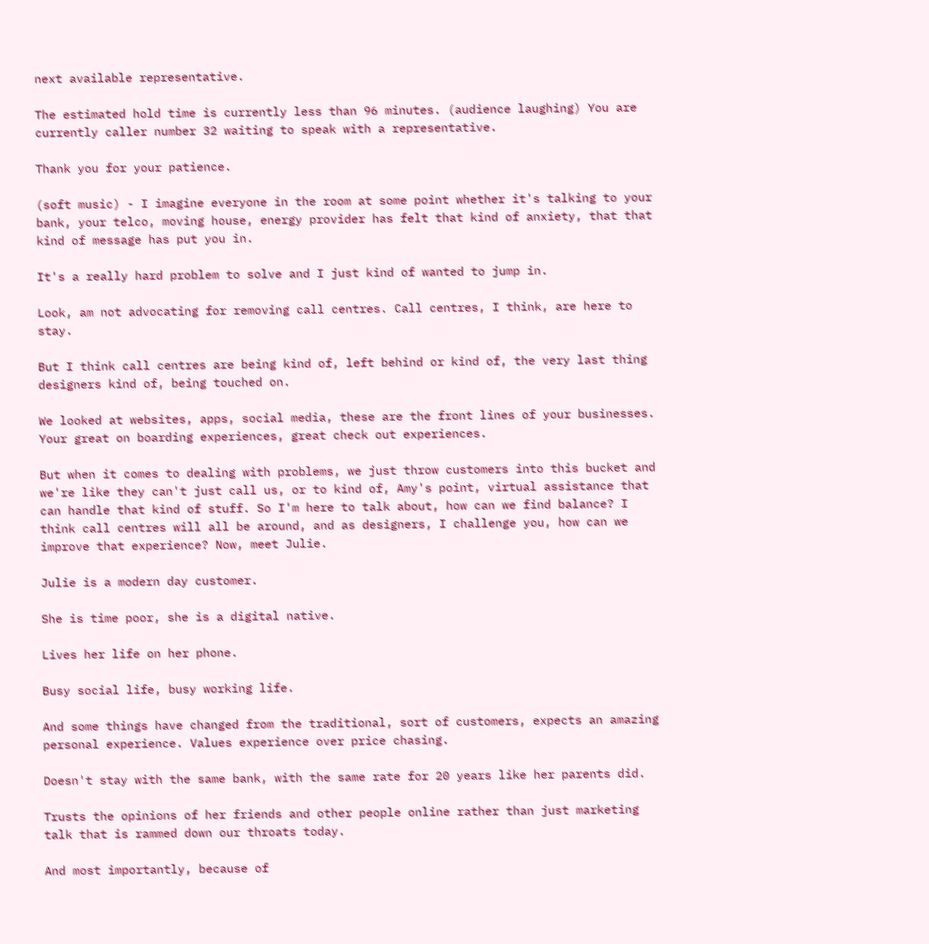next available representative.

The estimated hold time is currently less than 96 minutes. (audience laughing) You are currently caller number 32 waiting to speak with a representative.

Thank you for your patience.

(soft music) - I imagine everyone in the room at some point whether it's talking to your bank, your telco, moving house, energy provider has felt that kind of anxiety, that that kind of message has put you in.

It's a really hard problem to solve and I just kind of wanted to jump in.

Look, am not advocating for removing call centres. Call centres, I think, are here to stay.

But I think call centres are being kind of, left behind or kind of, the very last thing designers kind of, being touched on.

We looked at websites, apps, social media, these are the front lines of your businesses. Your great on boarding experiences, great check out experiences.

But when it comes to dealing with problems, we just throw customers into this bucket and we're like they can't just call us, or to kind of, Amy's point, virtual assistance that can handle that kind of stuff. So I'm here to talk about, how can we find balance? I think call centres will all be around, and as designers, I challenge you, how can we improve that experience? Now, meet Julie.

Julie is a modern day customer.

She is time poor, she is a digital native.

Lives her life on her phone.

Busy social life, busy working life.

And some things have changed from the traditional, sort of customers, expects an amazing personal experience. Values experience over price chasing.

Doesn't stay with the same bank, with the same rate for 20 years like her parents did.

Trusts the opinions of her friends and other people online rather than just marketing talk that is rammed down our throats today.

And most importantly, because of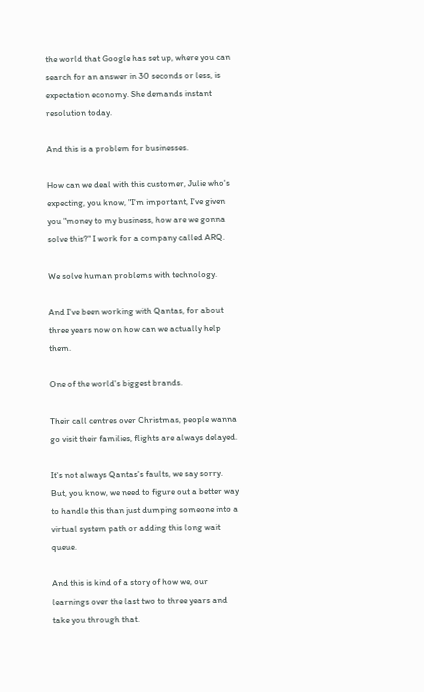the world that Google has set up, where you can search for an answer in 30 seconds or less, is expectation economy. She demands instant resolution today.

And this is a problem for businesses.

How can we deal with this customer, Julie who's expecting, you know, "I'm important, I've given you "money to my business, how are we gonna solve this?" I work for a company called ARQ.

We solve human problems with technology.

And I've been working with Qantas, for about three years now on how can we actually help them.

One of the world's biggest brands.

Their call centres over Christmas, people wanna go visit their families, flights are always delayed.

It's not always Qantas's faults, we say sorry. But, you know, we need to figure out a better way to handle this than just dumping someone into a virtual system path or adding this long wait queue.

And this is kind of a story of how we, our learnings over the last two to three years and take you through that.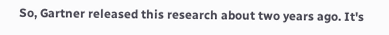So, Gartner released this research about two years ago. It's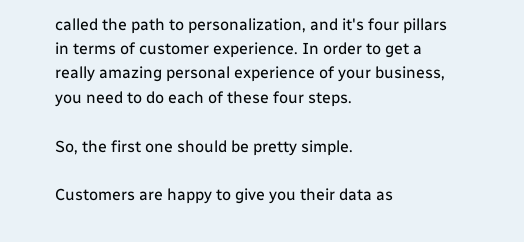called the path to personalization, and it's four pillars in terms of customer experience. In order to get a really amazing personal experience of your business, you need to do each of these four steps.

So, the first one should be pretty simple.

Customers are happy to give you their data as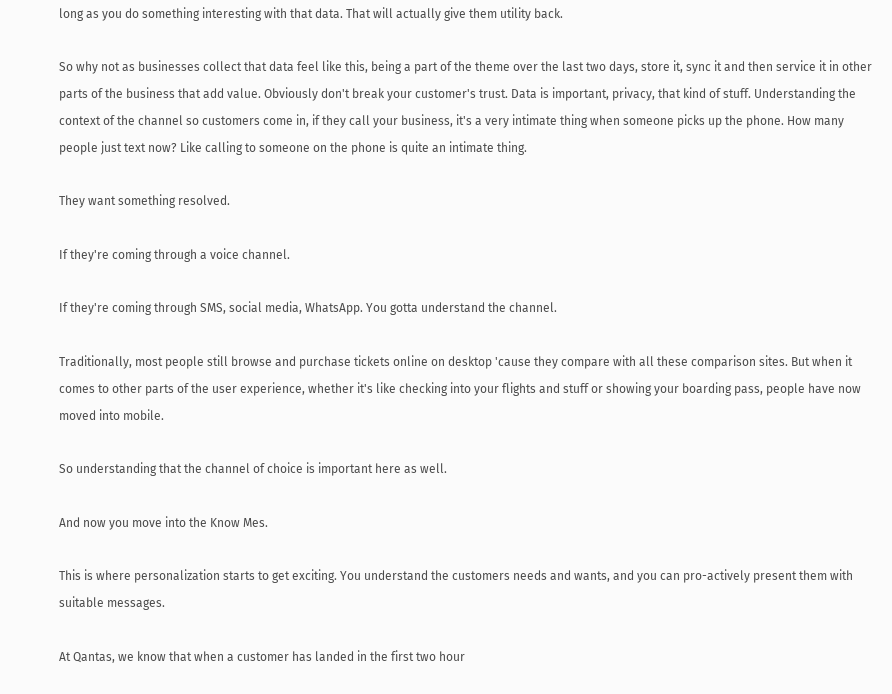long as you do something interesting with that data. That will actually give them utility back.

So why not as businesses collect that data feel like this, being a part of the theme over the last two days, store it, sync it and then service it in other parts of the business that add value. Obviously don't break your customer's trust. Data is important, privacy, that kind of stuff. Understanding the context of the channel so customers come in, if they call your business, it's a very intimate thing when someone picks up the phone. How many people just text now? Like calling to someone on the phone is quite an intimate thing.

They want something resolved.

If they're coming through a voice channel.

If they're coming through SMS, social media, WhatsApp. You gotta understand the channel.

Traditionally, most people still browse and purchase tickets online on desktop 'cause they compare with all these comparison sites. But when it comes to other parts of the user experience, whether it's like checking into your flights and stuff or showing your boarding pass, people have now moved into mobile.

So understanding that the channel of choice is important here as well.

And now you move into the Know Mes.

This is where personalization starts to get exciting. You understand the customers needs and wants, and you can pro-actively present them with suitable messages.

At Qantas, we know that when a customer has landed in the first two hour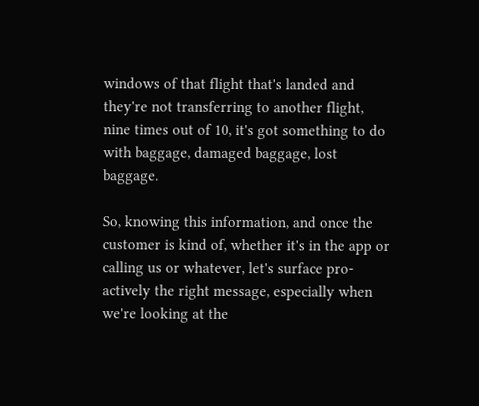windows of that flight that's landed and they're not transferring to another flight, nine times out of 10, it's got something to do with baggage, damaged baggage, lost baggage.

So, knowing this information, and once the customer is kind of, whether it's in the app or calling us or whatever, let's surface pro-actively the right message, especially when we're looking at the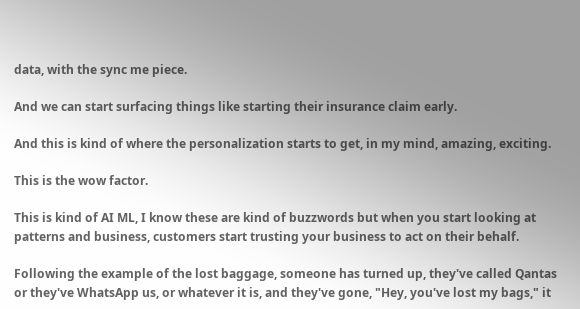data, with the sync me piece.

And we can start surfacing things like starting their insurance claim early.

And this is kind of where the personalization starts to get, in my mind, amazing, exciting.

This is the wow factor.

This is kind of AI ML, I know these are kind of buzzwords but when you start looking at patterns and business, customers start trusting your business to act on their behalf.

Following the example of the lost baggage, someone has turned up, they've called Qantas or they've WhatsApp us, or whatever it is, and they've gone, "Hey, you've lost my bags," it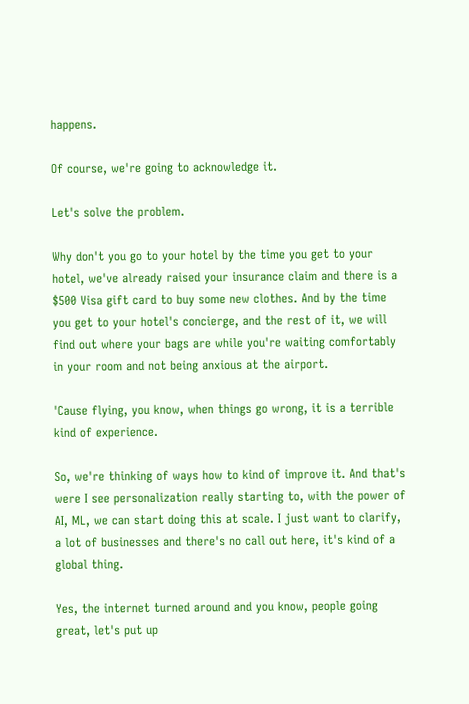happens.

Of course, we're going to acknowledge it.

Let's solve the problem.

Why don't you go to your hotel by the time you get to your hotel, we've already raised your insurance claim and there is a $500 Visa gift card to buy some new clothes. And by the time you get to your hotel's concierge, and the rest of it, we will find out where your bags are while you're waiting comfortably in your room and not being anxious at the airport.

'Cause flying, you know, when things go wrong, it is a terrible kind of experience.

So, we're thinking of ways how to kind of improve it. And that's were I see personalization really starting to, with the power of AI, ML, we can start doing this at scale. I just want to clarify, a lot of businesses and there's no call out here, it's kind of a global thing.

Yes, the internet turned around and you know, people going great, let's put up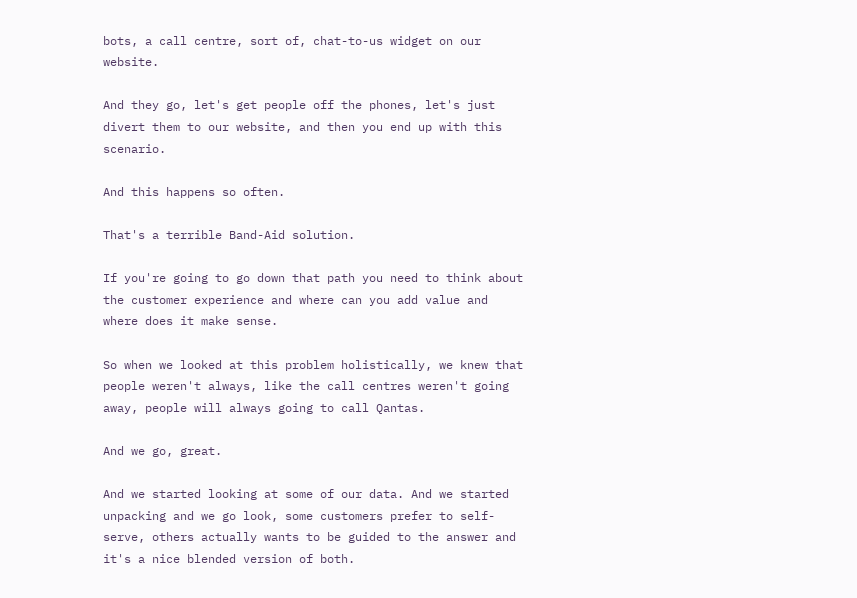bots, a call centre, sort of, chat-to-us widget on our website.

And they go, let's get people off the phones, let's just divert them to our website, and then you end up with this scenario.

And this happens so often.

That's a terrible Band-Aid solution.

If you're going to go down that path you need to think about the customer experience and where can you add value and where does it make sense.

So when we looked at this problem holistically, we knew that people weren't always, like the call centres weren't going away, people will always going to call Qantas.

And we go, great.

And we started looking at some of our data. And we started unpacking and we go look, some customers prefer to self-serve, others actually wants to be guided to the answer and it's a nice blended version of both.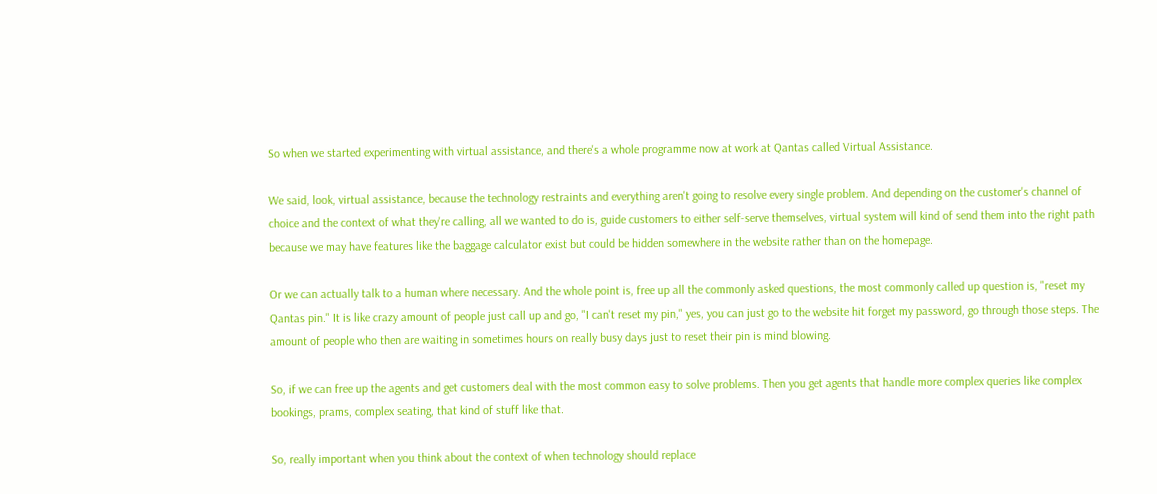So when we started experimenting with virtual assistance, and there's a whole programme now at work at Qantas called Virtual Assistance.

We said, look, virtual assistance, because the technology restraints and everything aren't going to resolve every single problem. And depending on the customer's channel of choice and the context of what they're calling, all we wanted to do is, guide customers to either self-serve themselves, virtual system will kind of send them into the right path because we may have features like the baggage calculator exist but could be hidden somewhere in the website rather than on the homepage.

Or we can actually talk to a human where necessary. And the whole point is, free up all the commonly asked questions, the most commonly called up question is, "reset my Qantas pin." It is like crazy amount of people just call up and go, "I can't reset my pin," yes, you can just go to the website hit forget my password, go through those steps. The amount of people who then are waiting in sometimes hours on really busy days just to reset their pin is mind blowing.

So, if we can free up the agents and get customers deal with the most common easy to solve problems. Then you get agents that handle more complex queries like complex bookings, prams, complex seating, that kind of stuff like that.

So, really important when you think about the context of when technology should replace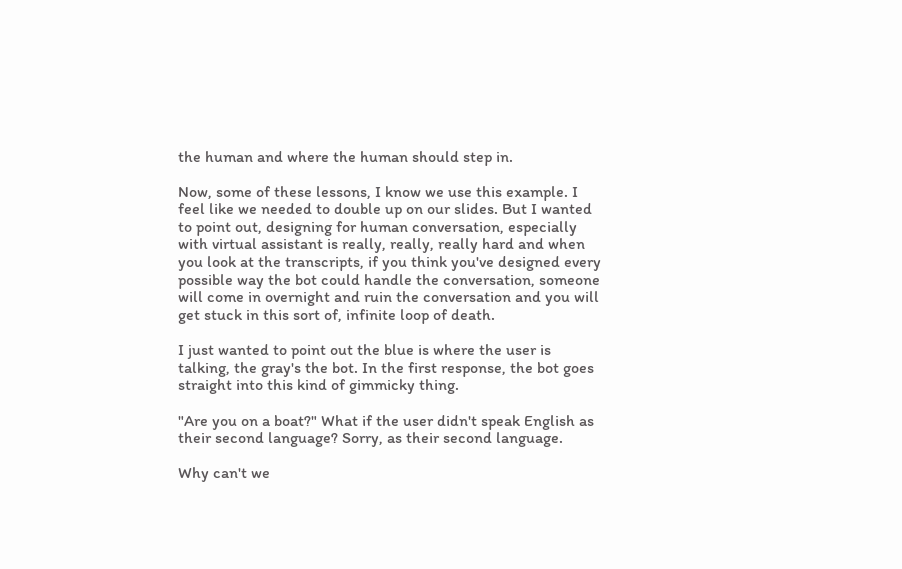the human and where the human should step in.

Now, some of these lessons, I know we use this example. I feel like we needed to double up on our slides. But I wanted to point out, designing for human conversation, especially with virtual assistant is really, really, really hard and when you look at the transcripts, if you think you've designed every possible way the bot could handle the conversation, someone will come in overnight and ruin the conversation and you will get stuck in this sort of, infinite loop of death.

I just wanted to point out the blue is where the user is talking, the gray's the bot. In the first response, the bot goes straight into this kind of gimmicky thing.

"Are you on a boat?" What if the user didn't speak English as their second language? Sorry, as their second language.

Why can't we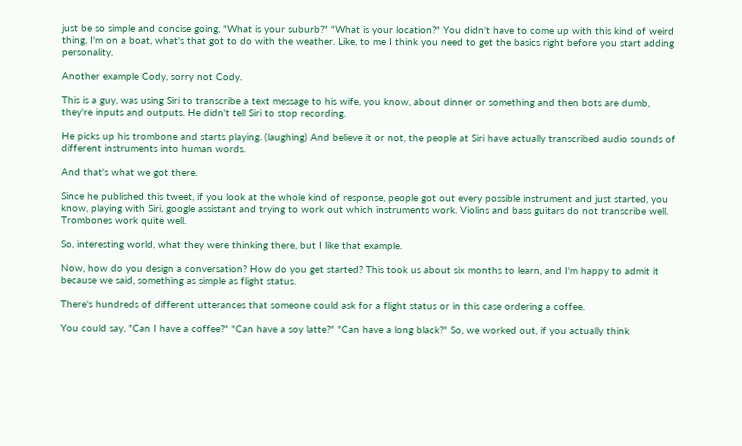just be so simple and concise going, "What is your suburb?" "What is your location?" You didn't have to come up with this kind of weird thing, I'm on a boat, what's that got to do with the weather. Like, to me I think you need to get the basics right before you start adding personality.

Another example Cody, sorry not Cody.

This is a guy, was using Siri to transcribe a text message to his wife, you know, about dinner or something and then bots are dumb, they're inputs and outputs. He didn't tell Siri to stop recording.

He picks up his trombone and starts playing. (laughing) And believe it or not, the people at Siri have actually transcribed audio sounds of different instruments into human words.

And that's what we got there.

Since he published this tweet, if you look at the whole kind of response, people got out every possible instrument and just started, you know, playing with Siri, google assistant and trying to work out which instruments work. Violins and bass guitars do not transcribe well. Trombones work quite well.

So, interesting world, what they were thinking there, but I like that example.

Now, how do you design a conversation? How do you get started? This took us about six months to learn, and I'm happy to admit it because we said, something as simple as flight status.

There's hundreds of different utterances that someone could ask for a flight status or in this case ordering a coffee.

You could say, "Can I have a coffee?" "Can have a soy latte?" "Can have a long black?" So, we worked out, if you actually think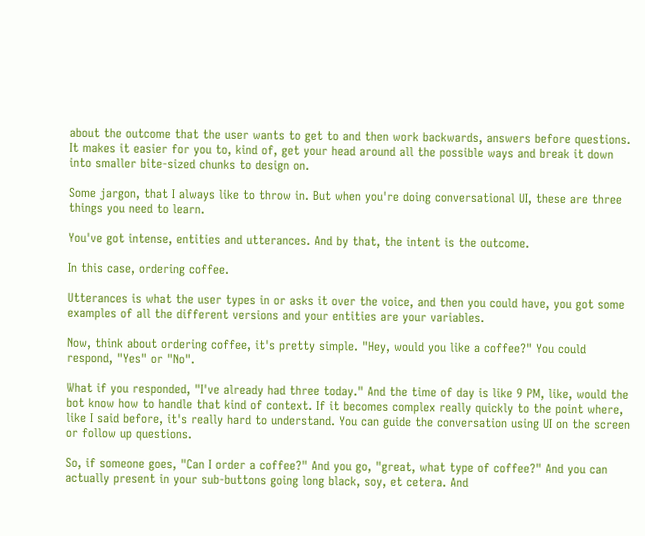about the outcome that the user wants to get to and then work backwards, answers before questions. It makes it easier for you to, kind of, get your head around all the possible ways and break it down into smaller bite-sized chunks to design on.

Some jargon, that I always like to throw in. But when you're doing conversational UI, these are three things you need to learn.

You've got intense, entities and utterances. And by that, the intent is the outcome.

In this case, ordering coffee.

Utterances is what the user types in or asks it over the voice, and then you could have, you got some examples of all the different versions and your entities are your variables.

Now, think about ordering coffee, it's pretty simple. "Hey, would you like a coffee?" You could respond, "Yes" or "No".

What if you responded, "I've already had three today." And the time of day is like 9 PM, like, would the bot know how to handle that kind of context. If it becomes complex really quickly to the point where, like I said before, it's really hard to understand. You can guide the conversation using UI on the screen or follow up questions.

So, if someone goes, "Can I order a coffee?" And you go, "great, what type of coffee?" And you can actually present in your sub-buttons going long black, soy, et cetera. And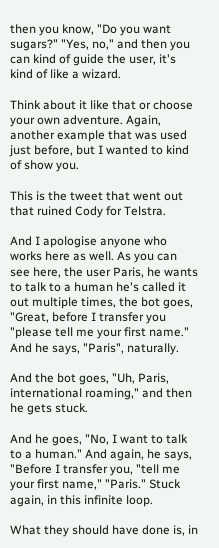then you know, "Do you want sugars?" "Yes, no," and then you can kind of guide the user, it's kind of like a wizard.

Think about it like that or choose your own adventure. Again, another example that was used just before, but I wanted to kind of show you.

This is the tweet that went out that ruined Cody for Telstra.

And I apologise anyone who works here as well. As you can see here, the user Paris, he wants to talk to a human he's called it out multiple times, the bot goes, "Great, before I transfer you "please tell me your first name." And he says, "Paris", naturally.

And the bot goes, "Uh, Paris, international roaming," and then he gets stuck.

And he goes, "No, I want to talk to a human." And again, he says, "Before I transfer you, "tell me your first name," "Paris." Stuck again, in this infinite loop.

What they should have done is, in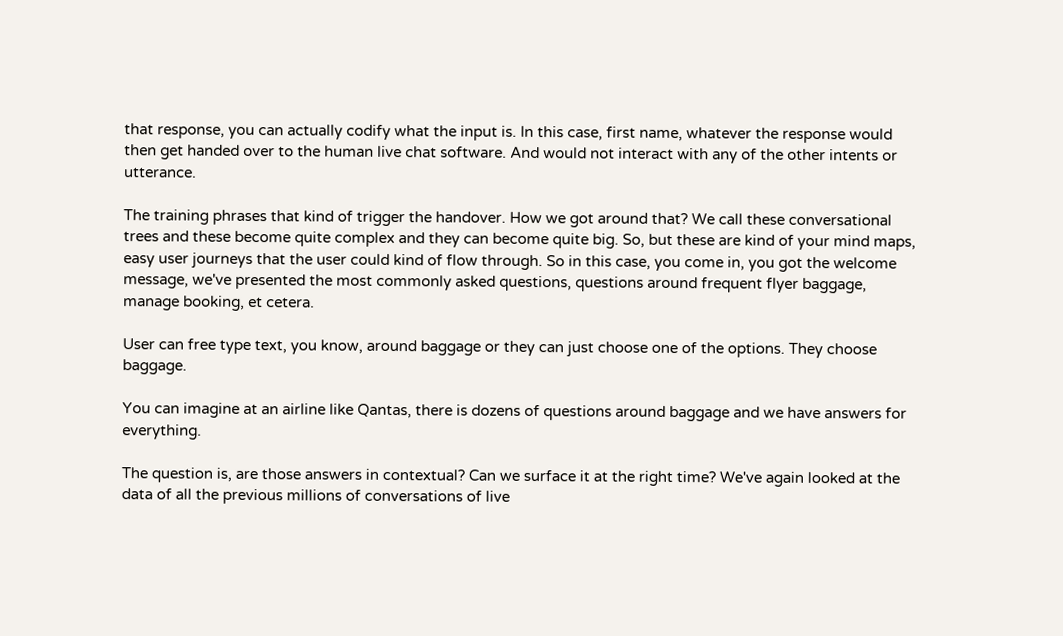that response, you can actually codify what the input is. In this case, first name, whatever the response would then get handed over to the human live chat software. And would not interact with any of the other intents or utterance.

The training phrases that kind of trigger the handover. How we got around that? We call these conversational trees and these become quite complex and they can become quite big. So, but these are kind of your mind maps, easy user journeys that the user could kind of flow through. So in this case, you come in, you got the welcome message, we've presented the most commonly asked questions, questions around frequent flyer baggage, manage booking, et cetera.

User can free type text, you know, around baggage or they can just choose one of the options. They choose baggage.

You can imagine at an airline like Qantas, there is dozens of questions around baggage and we have answers for everything.

The question is, are those answers in contextual? Can we surface it at the right time? We've again looked at the data of all the previous millions of conversations of live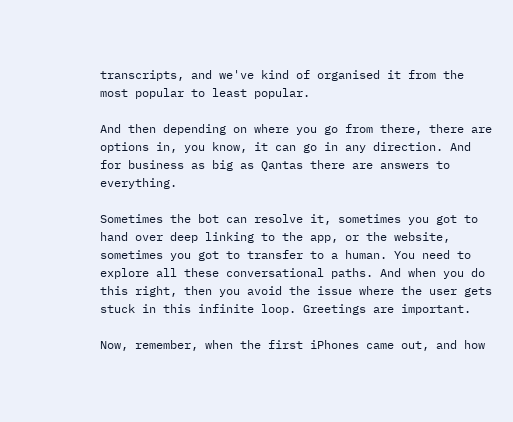transcripts, and we've kind of organised it from the most popular to least popular.

And then depending on where you go from there, there are options in, you know, it can go in any direction. And for business as big as Qantas there are answers to everything.

Sometimes the bot can resolve it, sometimes you got to hand over deep linking to the app, or the website, sometimes you got to transfer to a human. You need to explore all these conversational paths. And when you do this right, then you avoid the issue where the user gets stuck in this infinite loop. Greetings are important.

Now, remember, when the first iPhones came out, and how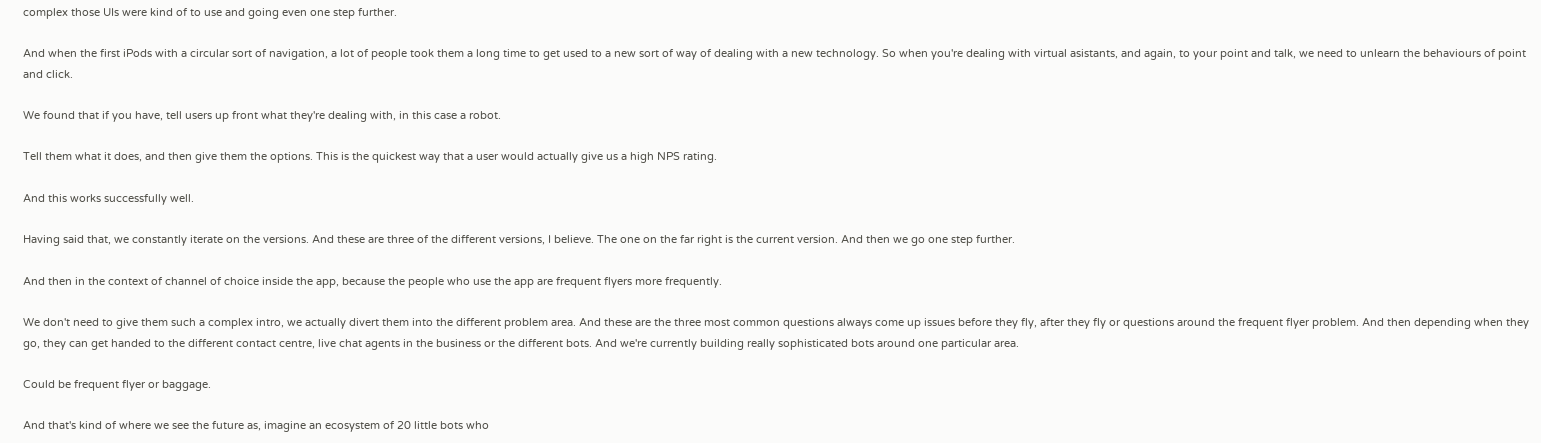complex those UIs were kind of to use and going even one step further.

And when the first iPods with a circular sort of navigation, a lot of people took them a long time to get used to a new sort of way of dealing with a new technology. So when you're dealing with virtual asistants, and again, to your point and talk, we need to unlearn the behaviours of point and click.

We found that if you have, tell users up front what they're dealing with, in this case a robot.

Tell them what it does, and then give them the options. This is the quickest way that a user would actually give us a high NPS rating.

And this works successfully well.

Having said that, we constantly iterate on the versions. And these are three of the different versions, I believe. The one on the far right is the current version. And then we go one step further.

And then in the context of channel of choice inside the app, because the people who use the app are frequent flyers more frequently.

We don't need to give them such a complex intro, we actually divert them into the different problem area. And these are the three most common questions always come up issues before they fly, after they fly or questions around the frequent flyer problem. And then depending when they go, they can get handed to the different contact centre, live chat agents in the business or the different bots. And we're currently building really sophisticated bots around one particular area.

Could be frequent flyer or baggage.

And that's kind of where we see the future as, imagine an ecosystem of 20 little bots who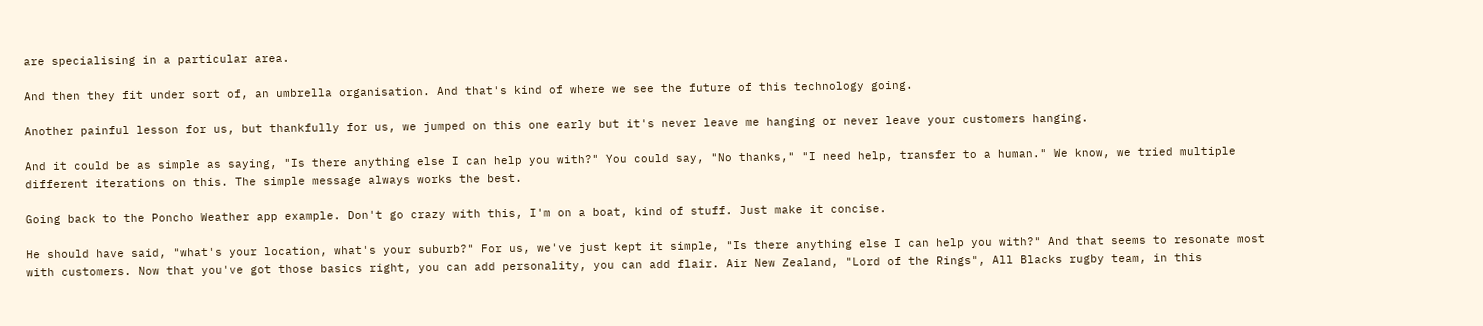are specialising in a particular area.

And then they fit under sort of, an umbrella organisation. And that's kind of where we see the future of this technology going.

Another painful lesson for us, but thankfully for us, we jumped on this one early but it's never leave me hanging or never leave your customers hanging.

And it could be as simple as saying, "Is there anything else I can help you with?" You could say, "No thanks," "I need help, transfer to a human." We know, we tried multiple different iterations on this. The simple message always works the best.

Going back to the Poncho Weather app example. Don't go crazy with this, I'm on a boat, kind of stuff. Just make it concise.

He should have said, "what's your location, what's your suburb?" For us, we've just kept it simple, "Is there anything else I can help you with?" And that seems to resonate most with customers. Now that you've got those basics right, you can add personality, you can add flair. Air New Zealand, "Lord of the Rings", All Blacks rugby team, in this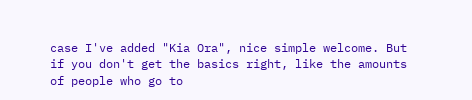case I've added "Kia Ora", nice simple welcome. But if you don't get the basics right, like the amounts of people who go to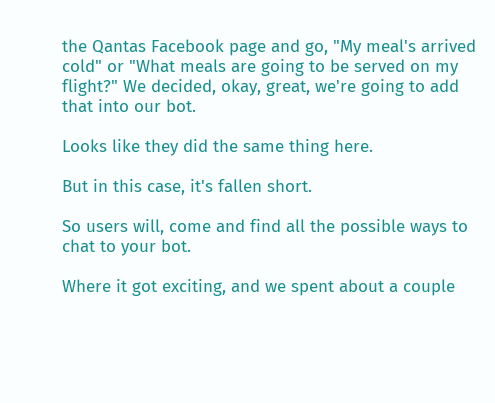the Qantas Facebook page and go, "My meal's arrived cold" or "What meals are going to be served on my flight?" We decided, okay, great, we're going to add that into our bot.

Looks like they did the same thing here.

But in this case, it's fallen short.

So users will, come and find all the possible ways to chat to your bot.

Where it got exciting, and we spent about a couple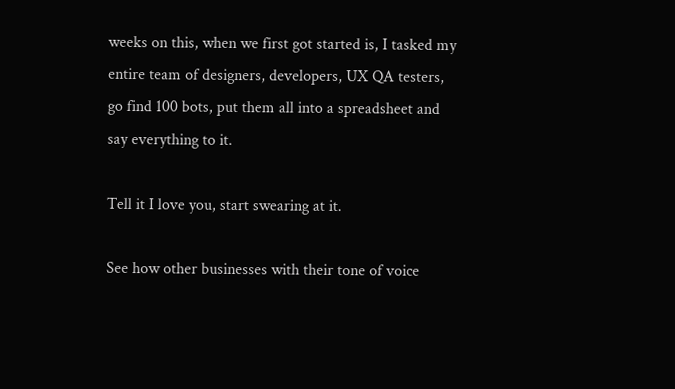weeks on this, when we first got started is, I tasked my entire team of designers, developers, UX QA testers, go find 100 bots, put them all into a spreadsheet and say everything to it.

Tell it I love you, start swearing at it.

See how other businesses with their tone of voice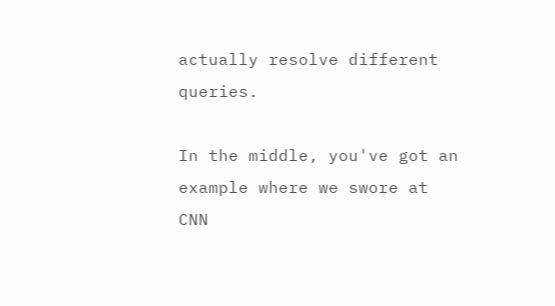actually resolve different queries.

In the middle, you've got an example where we swore at CNN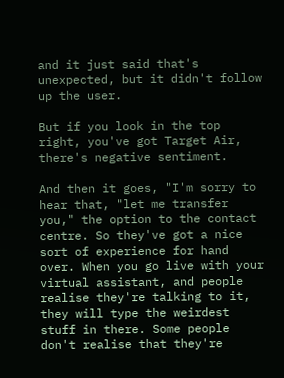and it just said that's unexpected, but it didn't follow up the user.

But if you look in the top right, you've got Target Air, there's negative sentiment.

And then it goes, "I'm sorry to hear that, "let me transfer you," the option to the contact centre. So they've got a nice sort of experience for hand over. When you go live with your virtual assistant, and people realise they're talking to it, they will type the weirdest stuff in there. Some people don't realise that they're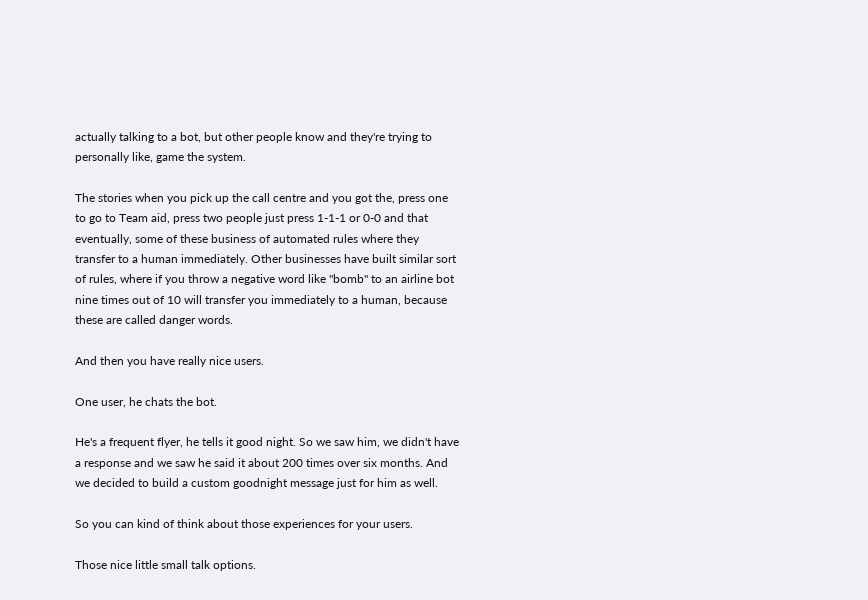actually talking to a bot, but other people know and they're trying to personally like, game the system.

The stories when you pick up the call centre and you got the, press one to go to Team aid, press two people just press 1-1-1 or 0-0 and that eventually, some of these business of automated rules where they transfer to a human immediately. Other businesses have built similar sort of rules, where if you throw a negative word like "bomb" to an airline bot nine times out of 10 will transfer you immediately to a human, because these are called danger words.

And then you have really nice users.

One user, he chats the bot.

He's a frequent flyer, he tells it good night. So we saw him, we didn't have a response and we saw he said it about 200 times over six months. And we decided to build a custom goodnight message just for him as well.

So you can kind of think about those experiences for your users.

Those nice little small talk options.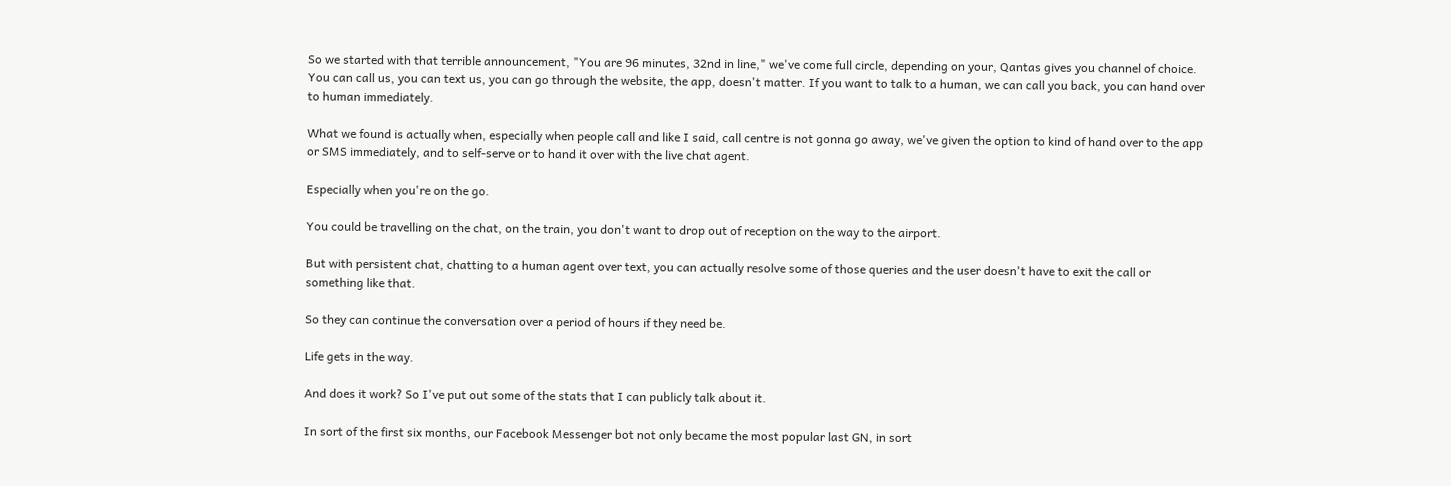So we started with that terrible announcement, "You are 96 minutes, 32nd in line," we've come full circle, depending on your, Qantas gives you channel of choice. You can call us, you can text us, you can go through the website, the app, doesn't matter. If you want to talk to a human, we can call you back, you can hand over to human immediately.

What we found is actually when, especially when people call and like I said, call centre is not gonna go away, we've given the option to kind of hand over to the app or SMS immediately, and to self-serve or to hand it over with the live chat agent.

Especially when you're on the go.

You could be travelling on the chat, on the train, you don't want to drop out of reception on the way to the airport.

But with persistent chat, chatting to a human agent over text, you can actually resolve some of those queries and the user doesn't have to exit the call or something like that.

So they can continue the conversation over a period of hours if they need be.

Life gets in the way.

And does it work? So I've put out some of the stats that I can publicly talk about it.

In sort of the first six months, our Facebook Messenger bot not only became the most popular last GN, in sort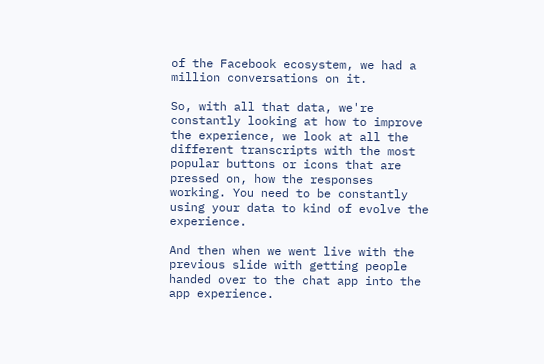of the Facebook ecosystem, we had a million conversations on it.

So, with all that data, we're constantly looking at how to improve the experience, we look at all the different transcripts with the most popular buttons or icons that are pressed on, how the responses working. You need to be constantly using your data to kind of evolve the experience.

And then when we went live with the previous slide with getting people handed over to the chat app into the app experience.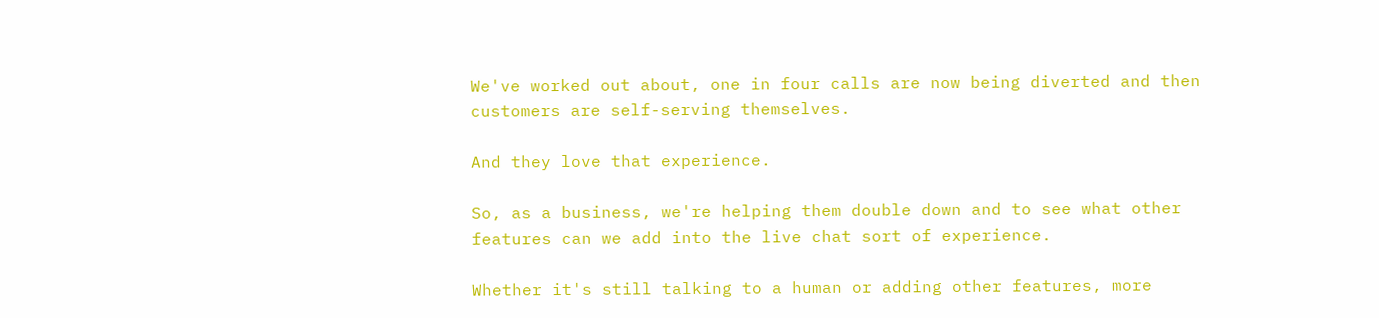We've worked out about, one in four calls are now being diverted and then customers are self-serving themselves.

And they love that experience.

So, as a business, we're helping them double down and to see what other features can we add into the live chat sort of experience.

Whether it's still talking to a human or adding other features, more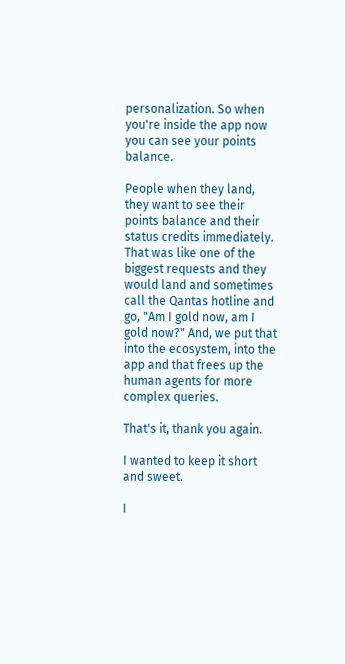personalization. So when you're inside the app now you can see your points balance.

People when they land, they want to see their points balance and their status credits immediately. That was like one of the biggest requests and they would land and sometimes call the Qantas hotline and go, "Am I gold now, am I gold now?" And, we put that into the ecosystem, into the app and that frees up the human agents for more complex queries.

That's it, thank you again.

I wanted to keep it short and sweet.

I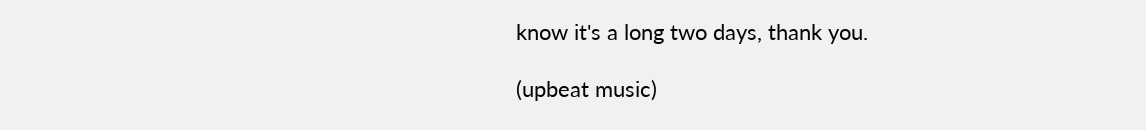know it's a long two days, thank you.

(upbeat music)